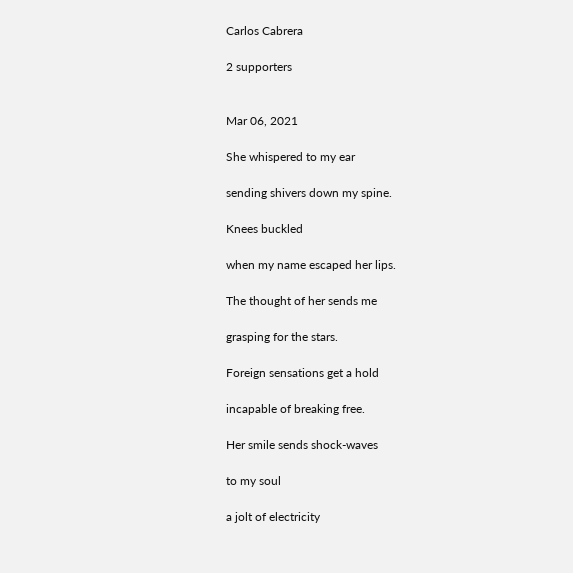Carlos Cabrera

2 supporters


Mar 06, 2021

She whispered to my ear

sending shivers down my spine.

Knees buckled

when my name escaped her lips.

The thought of her sends me

grasping for the stars.

Foreign sensations get a hold

incapable of breaking free.

Her smile sends shock-waves

to my soul

a jolt of electricity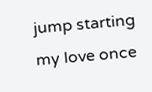jump starting my love once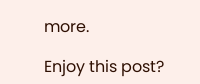more.

Enjoy this post?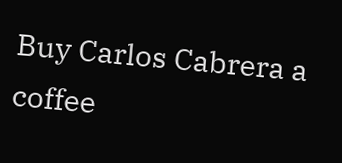Buy Carlos Cabrera a coffee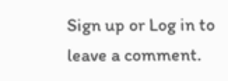Sign up or Log in to leave a comment.